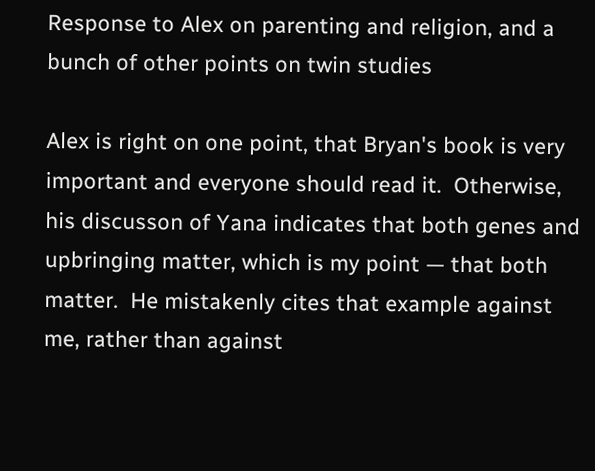Response to Alex on parenting and religion, and a bunch of other points on twin studies

Alex is right on one point, that Bryan's book is very important and everyone should read it.  Otherwise, his discusson of Yana indicates that both genes and upbringing matter, which is my point — that both matter.  He mistakenly cites that example against me, rather than against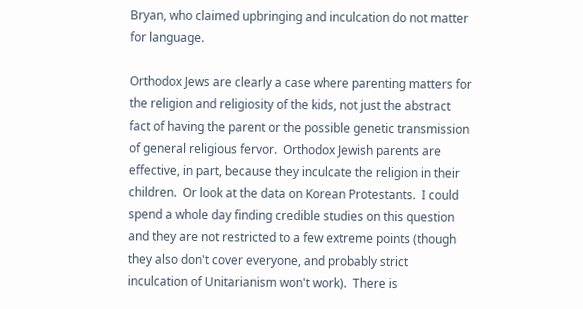Bryan, who claimed upbringing and inculcation do not matter for language.

Orthodox Jews are clearly a case where parenting matters for the religion and religiosity of the kids, not just the abstract fact of having the parent or the possible genetic transmission of general religious fervor.  Orthodox Jewish parents are effective, in part, because they inculcate the religion in their children.  Or look at the data on Korean Protestants.  I could spend a whole day finding credible studies on this question and they are not restricted to a few extreme points (though they also don't cover everyone, and probably strict inculcation of Unitarianism won't work).  There is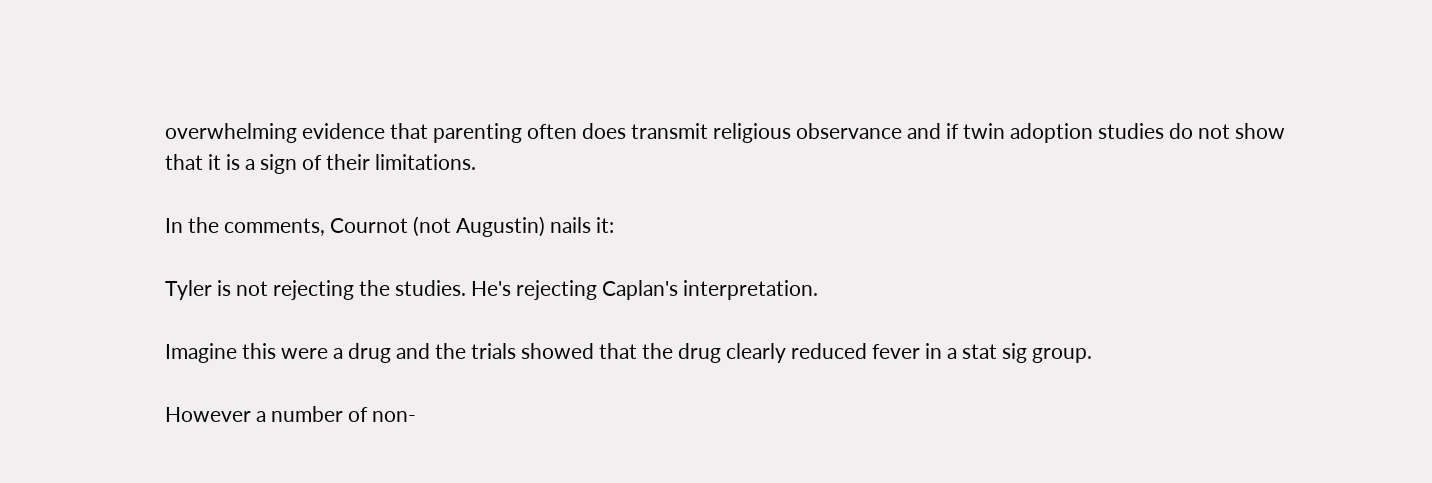overwhelming evidence that parenting often does transmit religious observance and if twin adoption studies do not show that it is a sign of their limitations.

In the comments, Cournot (not Augustin) nails it:

Tyler is not rejecting the studies. He's rejecting Caplan's interpretation.

Imagine this were a drug and the trials showed that the drug clearly reduced fever in a stat sig group.

However a number of non-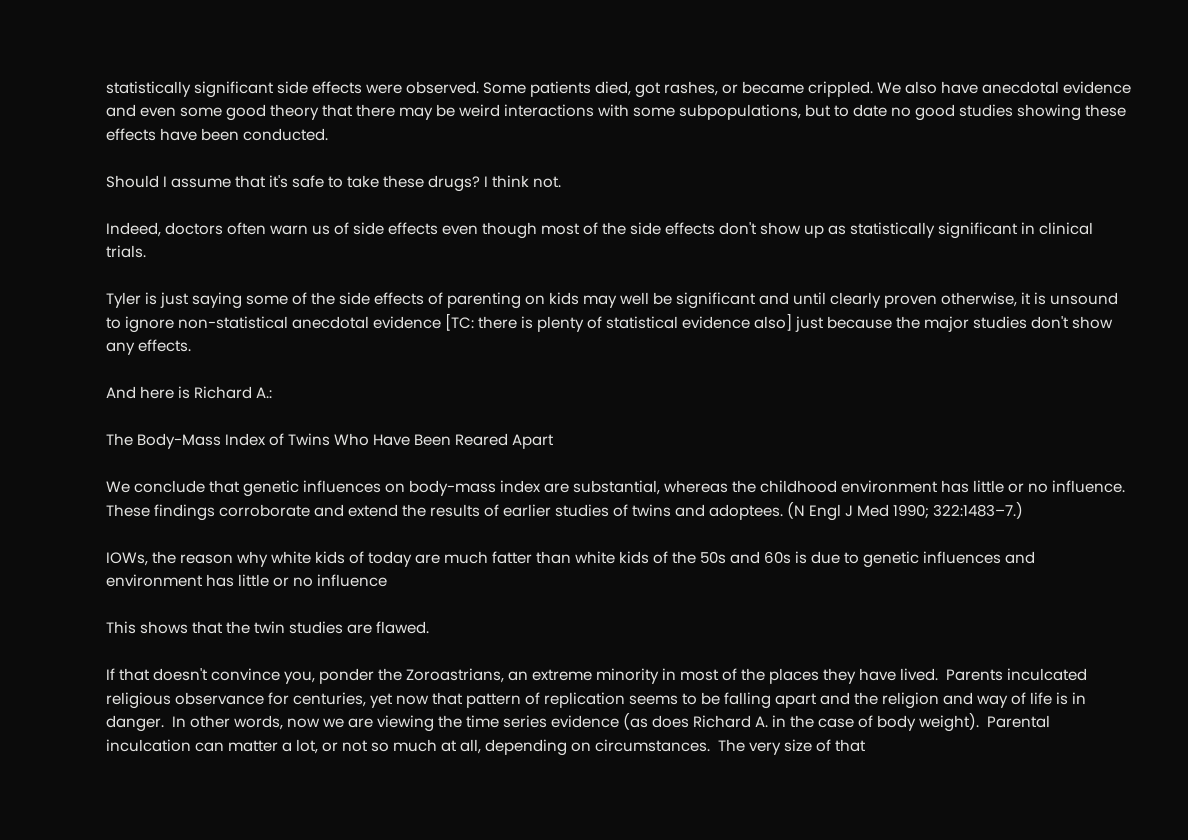statistically significant side effects were observed. Some patients died, got rashes, or became crippled. We also have anecdotal evidence and even some good theory that there may be weird interactions with some subpopulations, but to date no good studies showing these effects have been conducted.

Should I assume that it's safe to take these drugs? I think not.

Indeed, doctors often warn us of side effects even though most of the side effects don't show up as statistically significant in clinical trials.

Tyler is just saying some of the side effects of parenting on kids may well be significant and until clearly proven otherwise, it is unsound to ignore non-statistical anecdotal evidence [TC: there is plenty of statistical evidence also] just because the major studies don't show any effects.

And here is Richard A.:

The Body-Mass Index of Twins Who Have Been Reared Apart

We conclude that genetic influences on body-mass index are substantial, whereas the childhood environment has little or no influence. These findings corroborate and extend the results of earlier studies of twins and adoptees. (N Engl J Med 1990; 322:1483–7.)

IOWs, the reason why white kids of today are much fatter than white kids of the 50s and 60s is due to genetic influences and environment has little or no influence

This shows that the twin studies are flawed.

If that doesn't convince you, ponder the Zoroastrians, an extreme minority in most of the places they have lived.  Parents inculcated religious observance for centuries, yet now that pattern of replication seems to be falling apart and the religion and way of life is in danger.  In other words, now we are viewing the time series evidence (as does Richard A. in the case of body weight).  Parental inculcation can matter a lot, or not so much at all, depending on circumstances.  The very size of that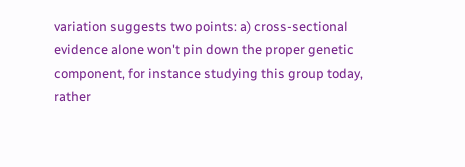variation suggests two points: a) cross-sectional evidence alone won't pin down the proper genetic component, for instance studying this group today, rather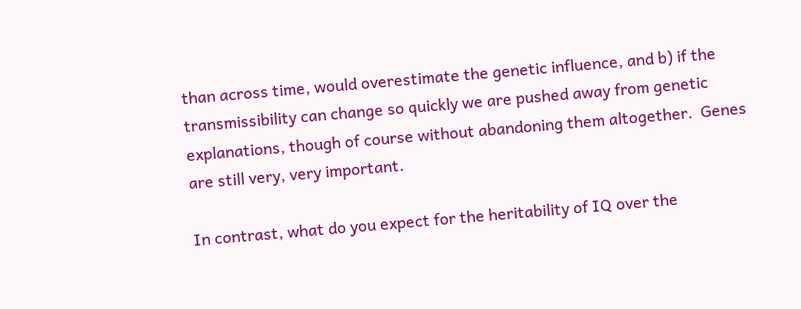than across time, would overestimate the genetic influence, and b) if the transmissibility can change so quickly we are pushed away from genetic explanations, though of course without abandoning them altogether.  Genes are still very, very important.

In contrast, what do you expect for the heritability of IQ over the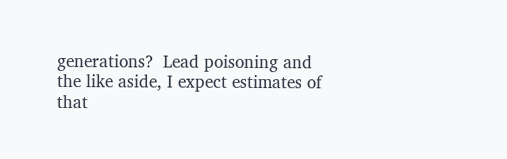generations?  Lead poisoning and the like aside, I expect estimates of that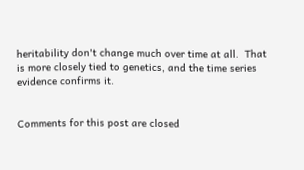heritability don't change much over time at all.  That is more closely tied to genetics, and the time series evidence confirms it.


Comments for this post are closed